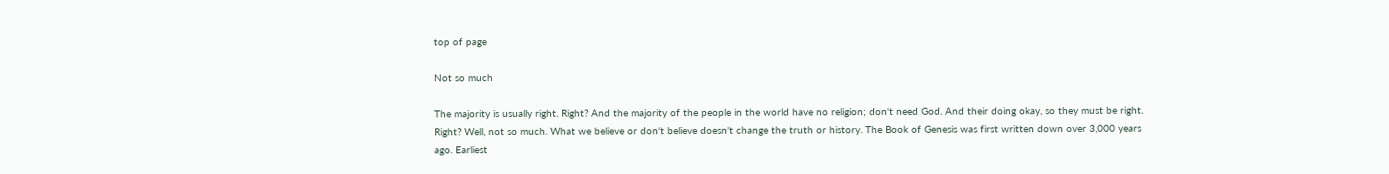top of page

Not so much

The majority is usually right. Right? And the majority of the people in the world have no religion; don't need God. And their doing okay, so they must be right. Right? Well, not so much. What we believe or don't believe doesn't change the truth or history. The Book of Genesis was first written down over 3,000 years ago. Earliest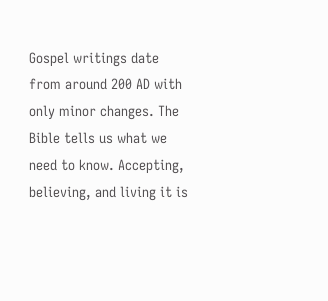Gospel writings date from around 200 AD with only minor changes. The Bible tells us what we need to know. Accepting, believing, and living it is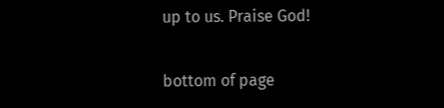up to us. Praise God!


bottom of page